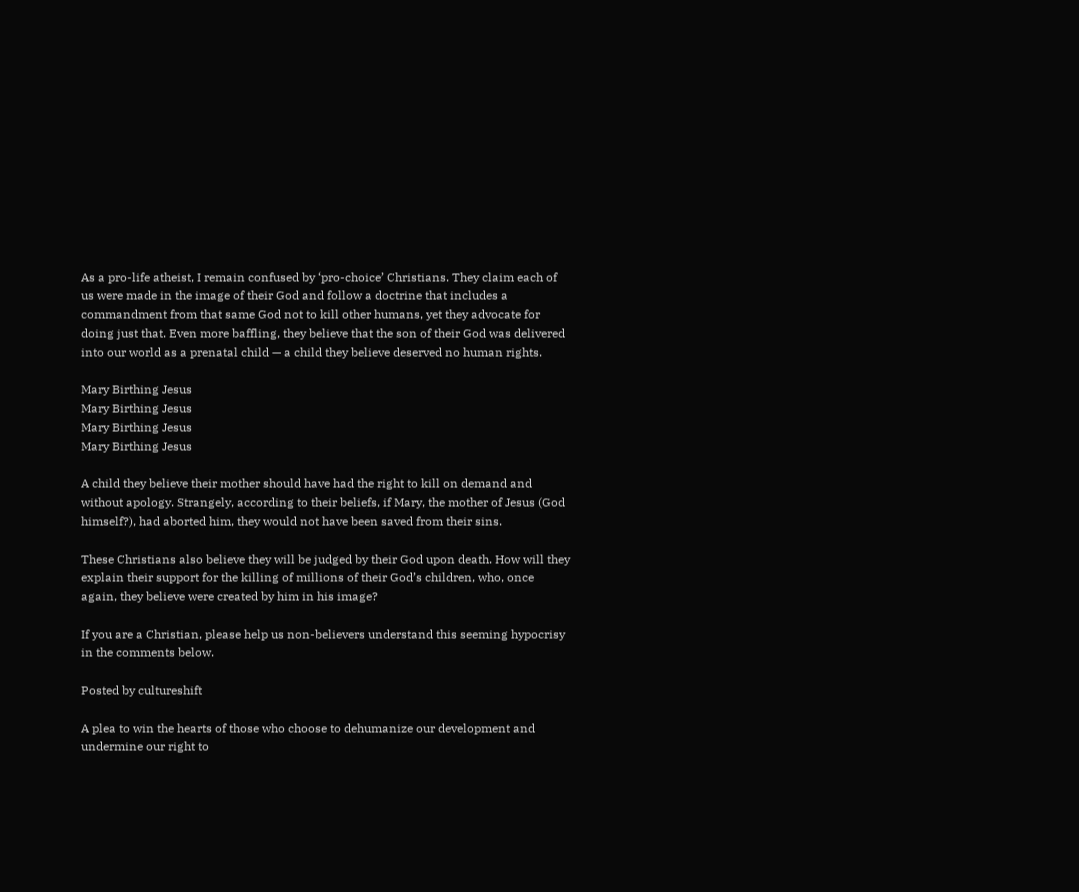As a pro-life atheist, I remain confused by ‘pro-choice’ Christians. They claim each of us were made in the image of their God and follow a doctrine that includes a commandment from that same God not to kill other humans, yet they advocate for doing just that. Even more baffling, they believe that the son of their God was delivered into our world as a prenatal child — a child they believe deserved no human rights.

Mary Birthing Jesus
Mary Birthing Jesus
Mary Birthing Jesus
Mary Birthing Jesus

A child they believe their mother should have had the right to kill on demand and without apology. Strangely, according to their beliefs, if Mary, the mother of Jesus (God himself?), had aborted him, they would not have been saved from their sins.

These Christians also believe they will be judged by their God upon death. How will they explain their support for the killing of millions of their God’s children, who, once again, they believe were created by him in his image?

If you are a Christian, please help us non-believers understand this seeming hypocrisy in the comments below.

Posted by cultureshift

A plea to win the hearts of those who choose to dehumanize our development and undermine our right to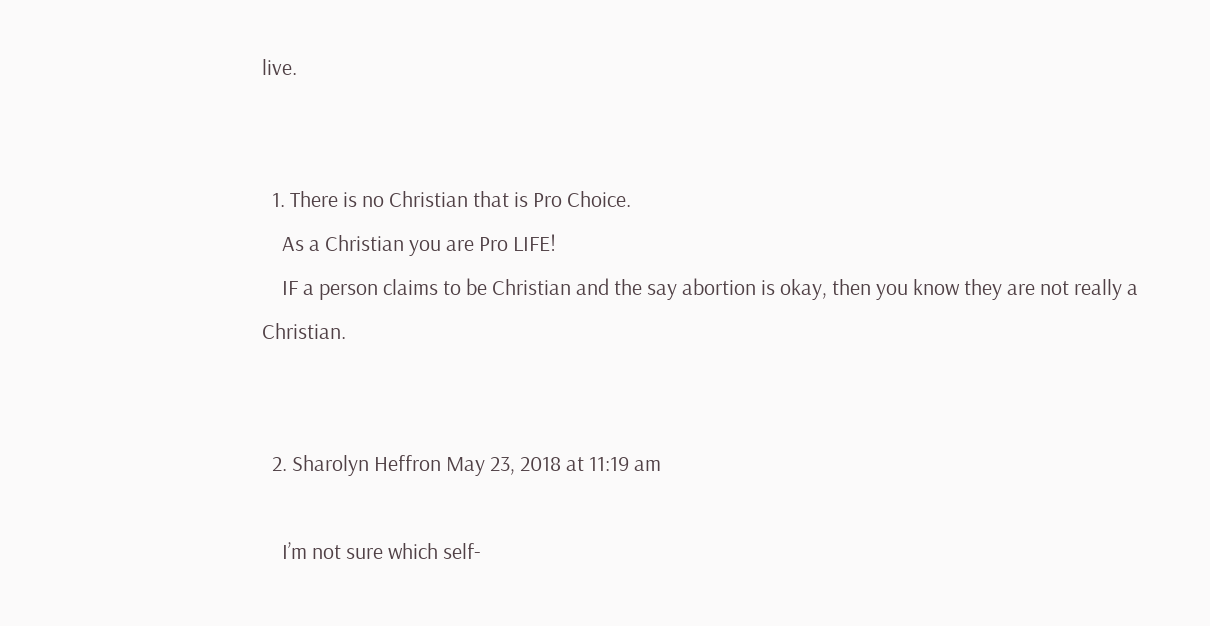live.


  1. There is no Christian that is Pro Choice.
    As a Christian you are Pro LIFE!
    IF a person claims to be Christian and the say abortion is okay, then you know they are not really a Christian.


  2. Sharolyn Heffron May 23, 2018 at 11:19 am

    I’m not sure which self-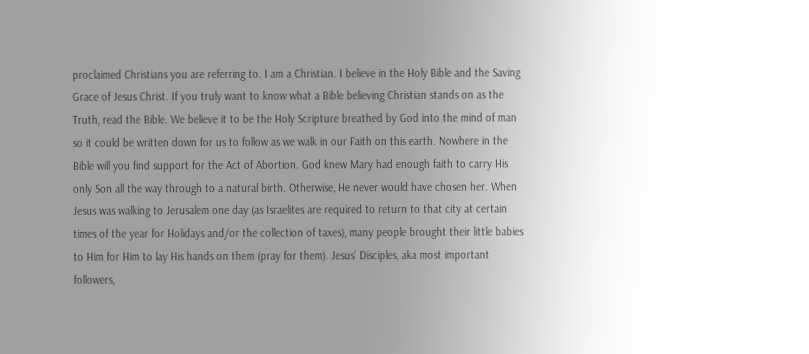proclaimed Christians you are referring to. I am a Christian. I believe in the Holy Bible and the Saving Grace of Jesus Christ. If you truly want to know what a Bible believing Christian stands on as the Truth, read the Bible. We believe it to be the Holy Scripture breathed by God into the mind of man so it could be written down for us to follow as we walk in our Faith on this earth. Nowhere in the Bible will you find support for the Act of Abortion. God knew Mary had enough faith to carry His only Son all the way through to a natural birth. Otherwise, He never would have chosen her. When Jesus was walking to Jerusalem one day (as Israelites are required to return to that city at certain times of the year for Holidays and/or the collection of taxes), many people brought their little babies to Him for Him to lay His hands on them (pray for them). Jesus’ Disciples, aka most important followers,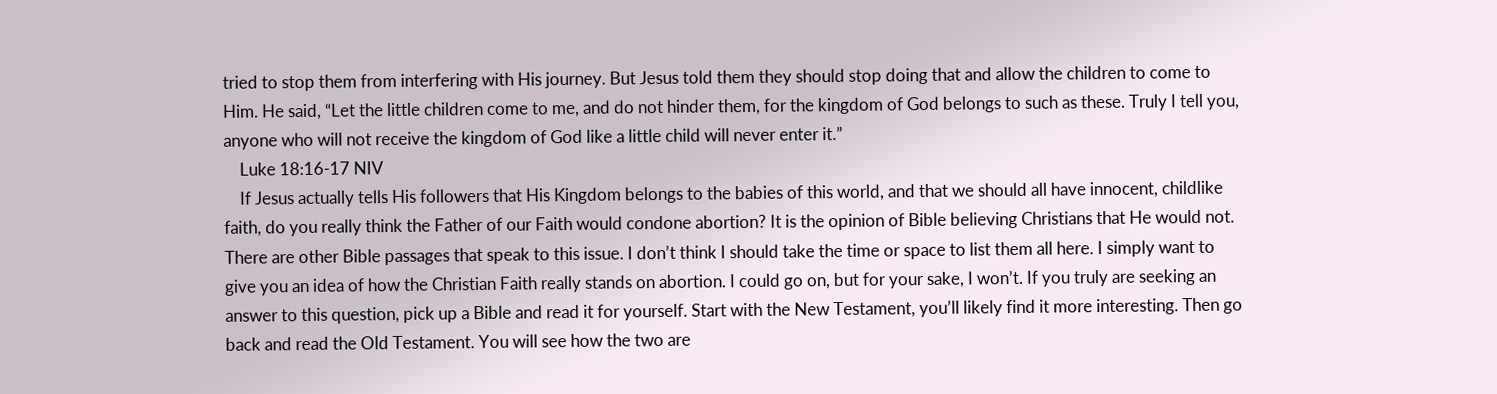tried to stop them from interfering with His journey. But Jesus told them they should stop doing that and allow the children to come to Him. He said, “Let the little children come to me, and do not hinder them, for the kingdom of God belongs to such as these. Truly I tell you, anyone who will not receive the kingdom of God like a little child will never enter it.”
    Luke 18:16-17 NIV
    If Jesus actually tells His followers that His Kingdom belongs to the babies of this world, and that we should all have innocent, childlike faith, do you really think the Father of our Faith would condone abortion? It is the opinion of Bible believing Christians that He would not. There are other Bible passages that speak to this issue. I don’t think I should take the time or space to list them all here. I simply want to give you an idea of how the Christian Faith really stands on abortion. I could go on, but for your sake, I won’t. If you truly are seeking an answer to this question, pick up a Bible and read it for yourself. Start with the New Testament, you’ll likely find it more interesting. Then go back and read the Old Testament. You will see how the two are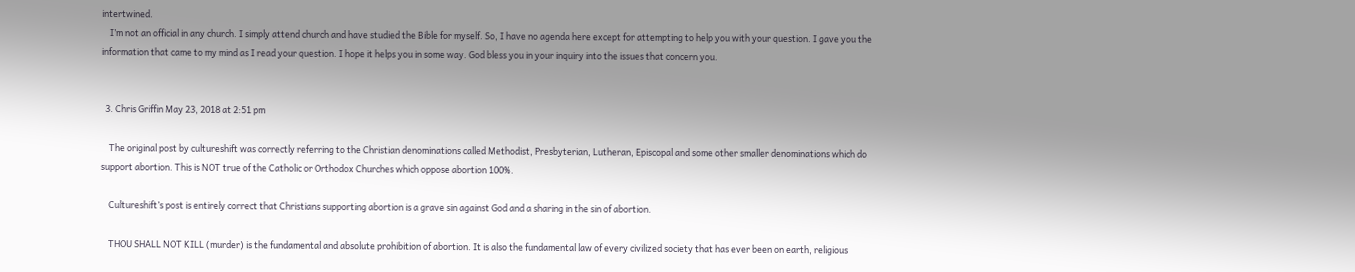intertwined.
    I’m not an official in any church. I simply attend church and have studied the Bible for myself. So, I have no agenda here except for attempting to help you with your question. I gave you the information that came to my mind as I read your question. I hope it helps you in some way. God bless you in your inquiry into the issues that concern you.


  3. Chris Griffin May 23, 2018 at 2:51 pm

    The original post by cultureshift was correctly referring to the Christian denominations called Methodist, Presbyterian, Lutheran, Episcopal and some other smaller denominations which do support abortion. This is NOT true of the Catholic or Orthodox Churches which oppose abortion 100%.

    Cultureshift’s post is entirely correct that Christians supporting abortion is a grave sin against God and a sharing in the sin of abortion.

    THOU SHALL NOT KILL (murder) is the fundamental and absolute prohibition of abortion. It is also the fundamental law of every civilized society that has ever been on earth, religious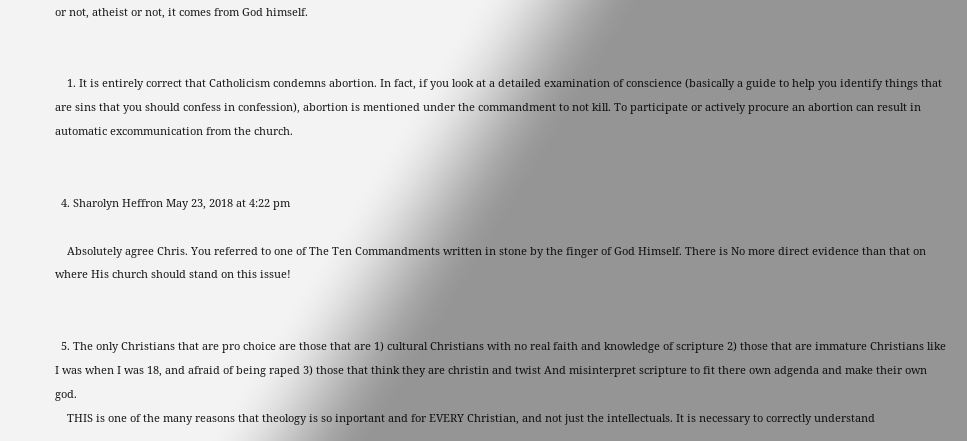or not, atheist or not, it comes from God himself.


    1. It is entirely correct that Catholicism condemns abortion. In fact, if you look at a detailed examination of conscience (basically a guide to help you identify things that are sins that you should confess in confession), abortion is mentioned under the commandment to not kill. To participate or actively procure an abortion can result in automatic excommunication from the church.


  4. Sharolyn Heffron May 23, 2018 at 4:22 pm

    Absolutely agree Chris. You referred to one of The Ten Commandments written in stone by the finger of God Himself. There is No more direct evidence than that on where His church should stand on this issue!


  5. The only Christians that are pro choice are those that are 1) cultural Christians with no real faith and knowledge of scripture 2) those that are immature Christians like I was when I was 18, and afraid of being raped 3) those that think they are christin and twist And misinterpret scripture to fit there own adgenda and make their own god.
    THIS is one of the many reasons that theology is so inportant and for EVERY Christian, and not just the intellectuals. It is necessary to correctly understand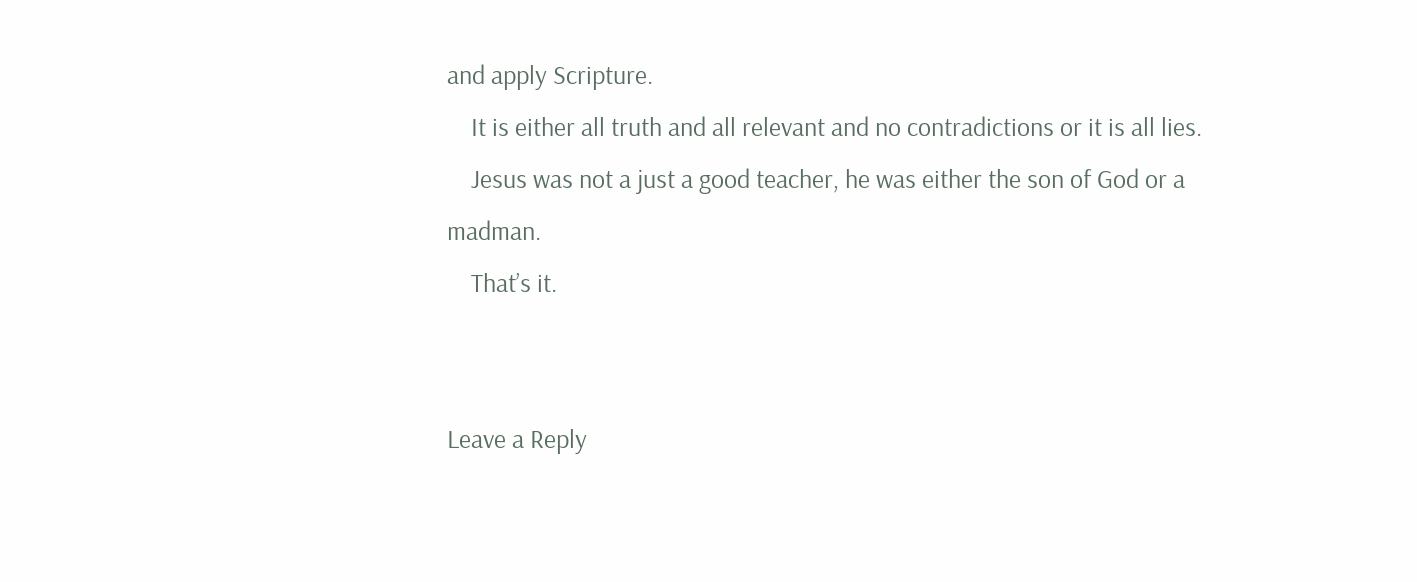and apply Scripture.
    It is either all truth and all relevant and no contradictions or it is all lies.
    Jesus was not a just a good teacher, he was either the son of God or a madman.
    That’s it.


Leave a Reply